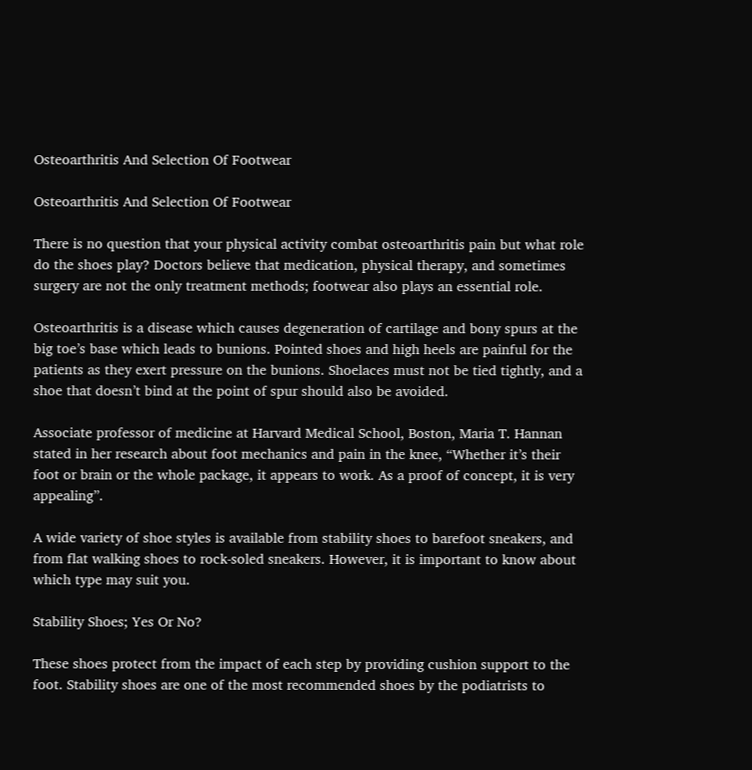Osteoarthritis And Selection Of Footwear

Osteoarthritis And Selection Of Footwear

There is no question that your physical activity combat osteoarthritis pain but what role do the shoes play? Doctors believe that medication, physical therapy, and sometimes surgery are not the only treatment methods; footwear also plays an essential role.

Osteoarthritis is a disease which causes degeneration of cartilage and bony spurs at the big toe’s base which leads to bunions. Pointed shoes and high heels are painful for the patients as they exert pressure on the bunions. Shoelaces must not be tied tightly, and a shoe that doesn’t bind at the point of spur should also be avoided.

Associate professor of medicine at Harvard Medical School, Boston, Maria T. Hannan stated in her research about foot mechanics and pain in the knee, “Whether it’s their foot or brain or the whole package, it appears to work. As a proof of concept, it is very appealing”.

A wide variety of shoe styles is available from stability shoes to barefoot sneakers, and from flat walking shoes to rock-soled sneakers. However, it is important to know about which type may suit you.

Stability Shoes; Yes Or No?

These shoes protect from the impact of each step by providing cushion support to the foot. Stability shoes are one of the most recommended shoes by the podiatrists to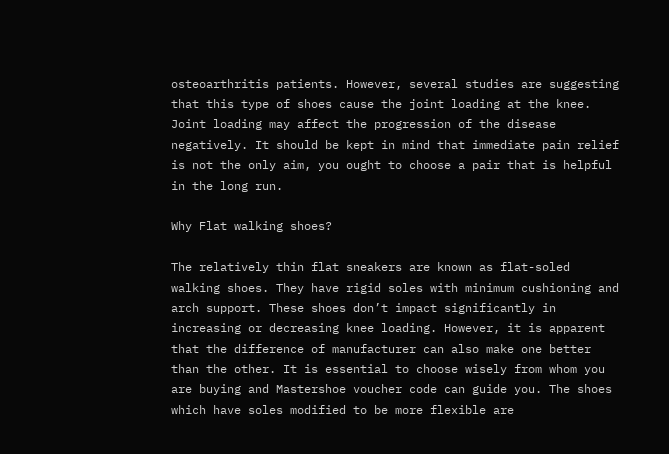osteoarthritis patients. However, several studies are suggesting that this type of shoes cause the joint loading at the knee. Joint loading may affect the progression of the disease negatively. It should be kept in mind that immediate pain relief is not the only aim, you ought to choose a pair that is helpful in the long run.

Why Flat walking shoes?

The relatively thin flat sneakers are known as flat-soled walking shoes. They have rigid soles with minimum cushioning and arch support. These shoes don’t impact significantly in increasing or decreasing knee loading. However, it is apparent that the difference of manufacturer can also make one better than the other. It is essential to choose wisely from whom you are buying and Mastershoe voucher code can guide you. The shoes which have soles modified to be more flexible are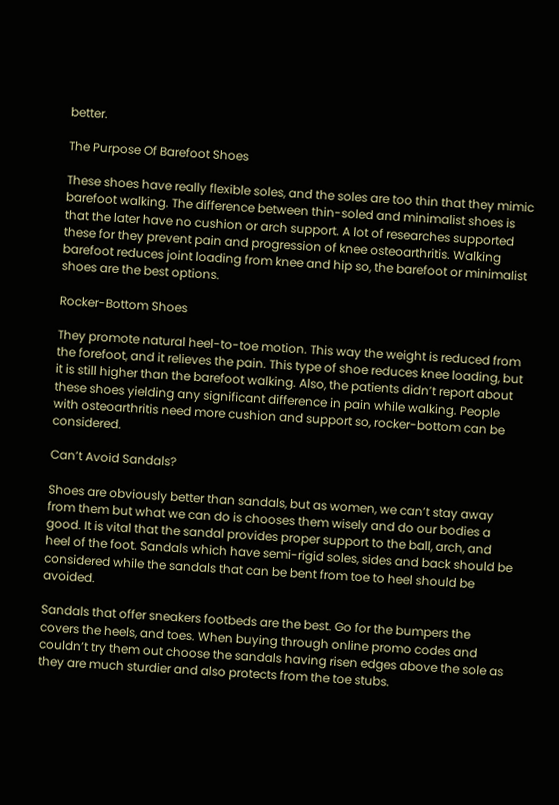better.

The Purpose Of Barefoot Shoes

These shoes have really flexible soles, and the soles are too thin that they mimic barefoot walking. The difference between thin-soled and minimalist shoes is that the later have no cushion or arch support. A lot of researches supported these for they prevent pain and progression of knee osteoarthritis. Walking barefoot reduces joint loading from knee and hip so, the barefoot or minimalist shoes are the best options.

Rocker-Bottom Shoes

They promote natural heel-to-toe motion. This way the weight is reduced from the forefoot, and it relieves the pain. This type of shoe reduces knee loading, but it is still higher than the barefoot walking. Also, the patients didn’t report about these shoes yielding any significant difference in pain while walking. People with osteoarthritis need more cushion and support so, rocker-bottom can be considered.

Can’t Avoid Sandals?

Shoes are obviously better than sandals, but as women, we can’t stay away from them but what we can do is chooses them wisely and do our bodies a good. It is vital that the sandal provides proper support to the ball, arch, and heel of the foot. Sandals which have semi-rigid soles, sides and back should be considered while the sandals that can be bent from toe to heel should be avoided.

Sandals that offer sneakers footbeds are the best. Go for the bumpers the covers the heels, and toes. When buying through online promo codes and couldn’t try them out choose the sandals having risen edges above the sole as they are much sturdier and also protects from the toe stubs.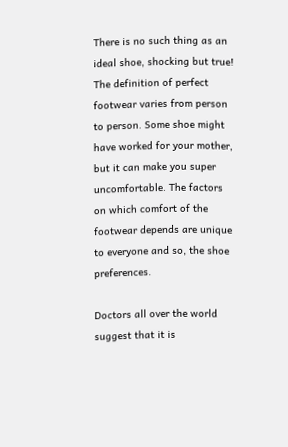There is no such thing as an ideal shoe, shocking but true! The definition of perfect footwear varies from person to person. Some shoe might have worked for your mother, but it can make you super uncomfortable. The factors on which comfort of the footwear depends are unique to everyone and so, the shoe preferences.

Doctors all over the world suggest that it is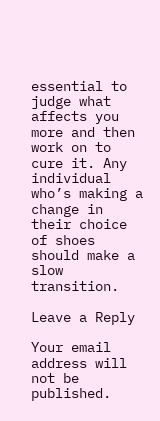essential to judge what affects you more and then work on to cure it. Any individual who’s making a change in their choice of shoes should make a slow transition.

Leave a Reply

Your email address will not be published.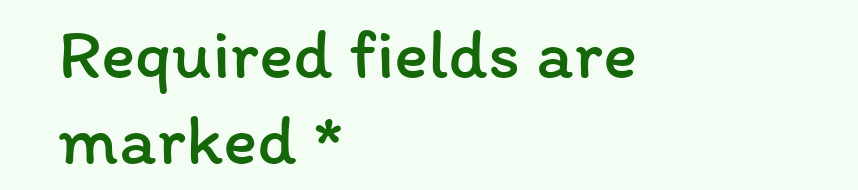Required fields are marked *